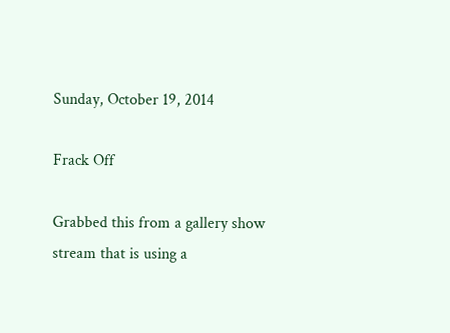Sunday, October 19, 2014

Frack Off

Grabbed this from a gallery show stream that is using a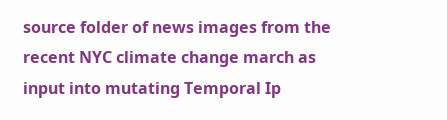source folder of news images from the recent NYC climate change march as input into mutating Temporal Ip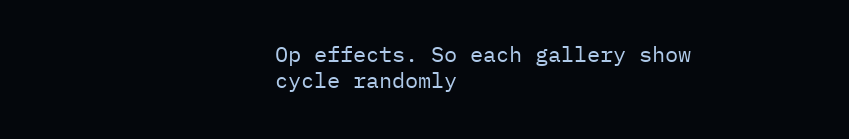Op effects. So each gallery show cycle randomly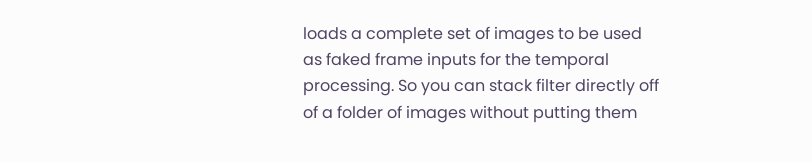loads a complete set of images to be used as faked frame inputs for the temporal processing. So you can stack filter directly off of a folder of images without putting them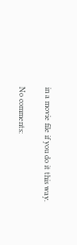in a movie file if you do it this way.

No comments: